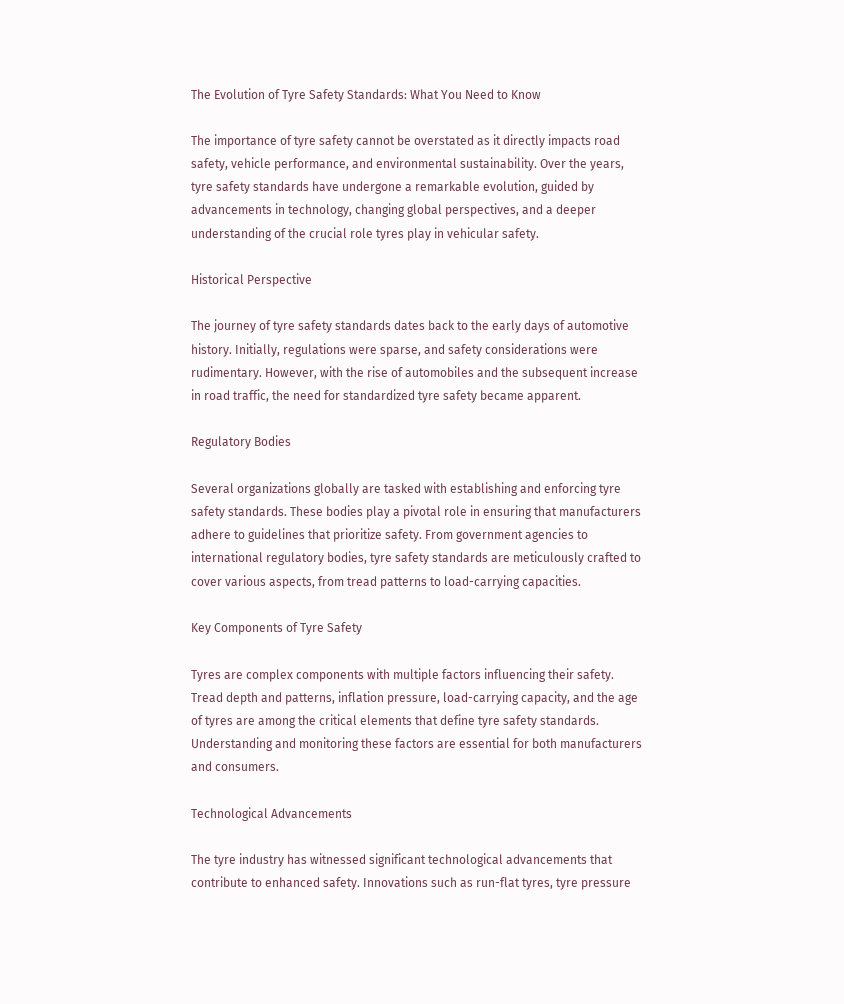The Evolution of Tyre Safety Standards: What You Need to Know

The importance of tyre safety cannot be overstated as it directly impacts road safety, vehicle performance, and environmental sustainability. Over the years, tyre safety standards have undergone a remarkable evolution, guided by advancements in technology, changing global perspectives, and a deeper understanding of the crucial role tyres play in vehicular safety.

Historical Perspective

The journey of tyre safety standards dates back to the early days of automotive history. Initially, regulations were sparse, and safety considerations were rudimentary. However, with the rise of automobiles and the subsequent increase in road traffic, the need for standardized tyre safety became apparent.

Regulatory Bodies

Several organizations globally are tasked with establishing and enforcing tyre safety standards. These bodies play a pivotal role in ensuring that manufacturers adhere to guidelines that prioritize safety. From government agencies to international regulatory bodies, tyre safety standards are meticulously crafted to cover various aspects, from tread patterns to load-carrying capacities.

Key Components of Tyre Safety

Tyres are complex components with multiple factors influencing their safety. Tread depth and patterns, inflation pressure, load-carrying capacity, and the age of tyres are among the critical elements that define tyre safety standards. Understanding and monitoring these factors are essential for both manufacturers and consumers.

Technological Advancements

The tyre industry has witnessed significant technological advancements that contribute to enhanced safety. Innovations such as run-flat tyres, tyre pressure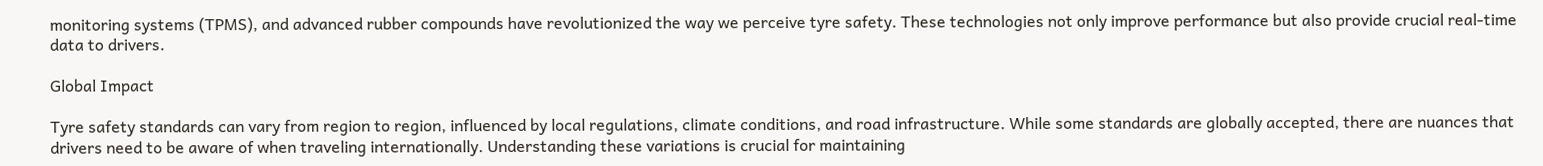monitoring systems (TPMS), and advanced rubber compounds have revolutionized the way we perceive tyre safety. These technologies not only improve performance but also provide crucial real-time data to drivers.

Global Impact

Tyre safety standards can vary from region to region, influenced by local regulations, climate conditions, and road infrastructure. While some standards are globally accepted, there are nuances that drivers need to be aware of when traveling internationally. Understanding these variations is crucial for maintaining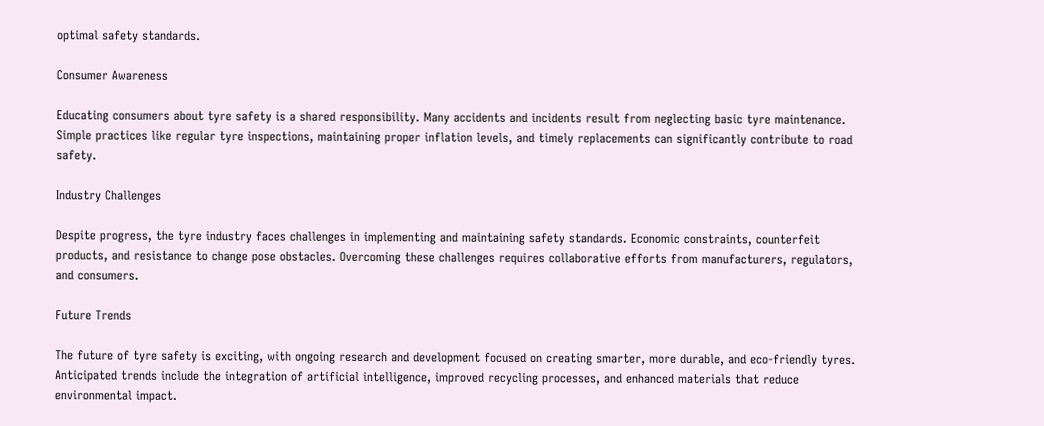optimal safety standards.

Consumer Awareness

Educating consumers about tyre safety is a shared responsibility. Many accidents and incidents result from neglecting basic tyre maintenance. Simple practices like regular tyre inspections, maintaining proper inflation levels, and timely replacements can significantly contribute to road safety.

Industry Challenges

Despite progress, the tyre industry faces challenges in implementing and maintaining safety standards. Economic constraints, counterfeit products, and resistance to change pose obstacles. Overcoming these challenges requires collaborative efforts from manufacturers, regulators, and consumers.

Future Trends

The future of tyre safety is exciting, with ongoing research and development focused on creating smarter, more durable, and eco-friendly tyres. Anticipated trends include the integration of artificial intelligence, improved recycling processes, and enhanced materials that reduce environmental impact.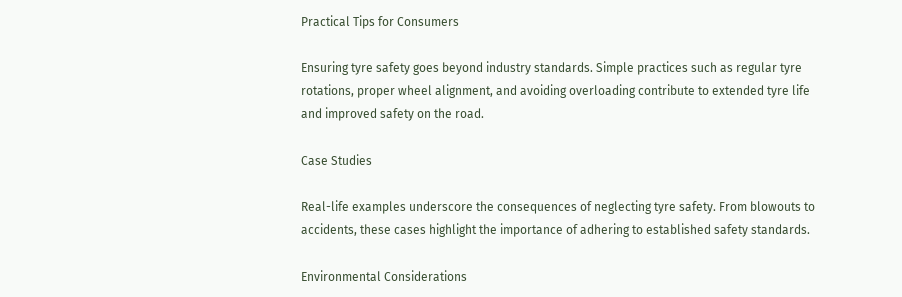Practical Tips for Consumers

Ensuring tyre safety goes beyond industry standards. Simple practices such as regular tyre rotations, proper wheel alignment, and avoiding overloading contribute to extended tyre life and improved safety on the road.

Case Studies

Real-life examples underscore the consequences of neglecting tyre safety. From blowouts to accidents, these cases highlight the importance of adhering to established safety standards.

Environmental Considerations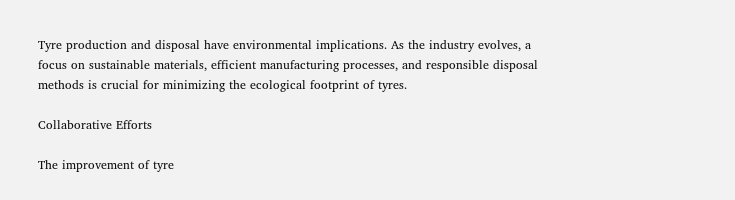Tyre production and disposal have environmental implications. As the industry evolves, a focus on sustainable materials, efficient manufacturing processes, and responsible disposal methods is crucial for minimizing the ecological footprint of tyres.

Collaborative Efforts

The improvement of tyre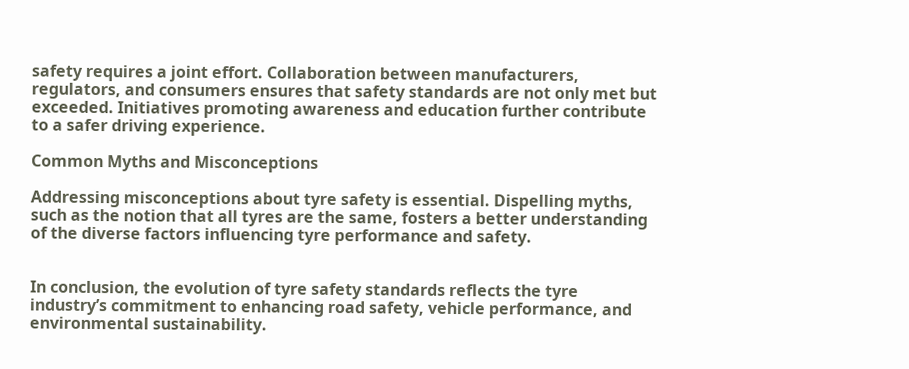safety requires a joint effort. Collaboration between manufacturers, regulators, and consumers ensures that safety standards are not only met but exceeded. Initiatives promoting awareness and education further contribute to a safer driving experience.

Common Myths and Misconceptions

Addressing misconceptions about tyre safety is essential. Dispelling myths, such as the notion that all tyres are the same, fosters a better understanding of the diverse factors influencing tyre performance and safety.


In conclusion, the evolution of tyre safety standards reflects the tyre industry’s commitment to enhancing road safety, vehicle performance, and environmental sustainability.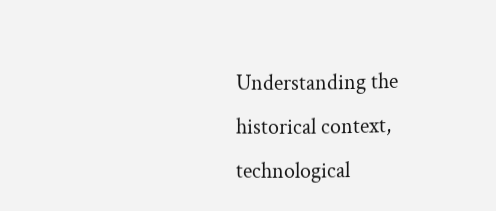Understanding the historical context, technological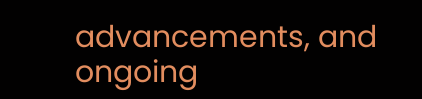advancements, and ongoing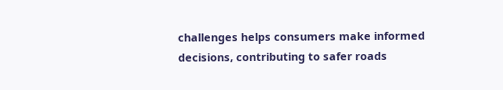challenges helps consumers make informed decisions, contributing to safer roads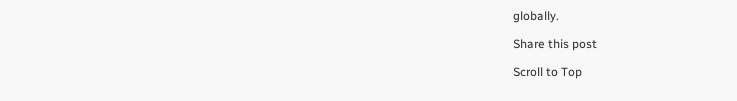globally.

Share this post

Scroll to Top